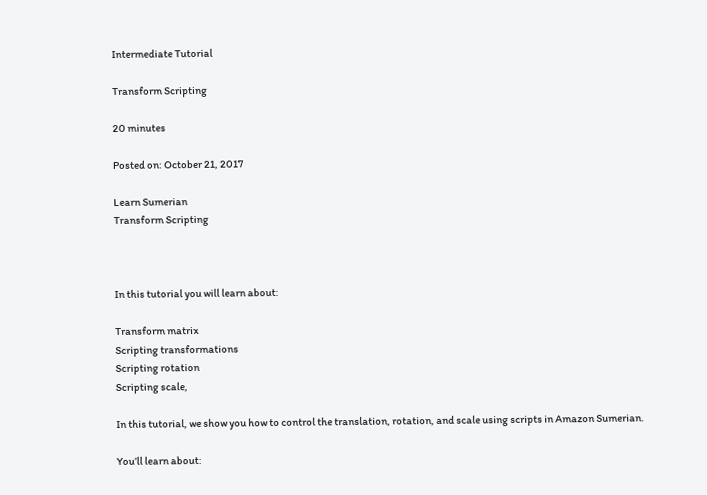Intermediate Tutorial

Transform Scripting

20 minutes

Posted on: October 21, 2017

Learn Sumerian
Transform Scripting



In this tutorial you will learn about:

Transform matrix
Scripting transformations
Scripting rotation
Scripting scale,

In this tutorial, we show you how to control the translation, rotation, and scale using scripts in Amazon Sumerian.

You’ll learn about: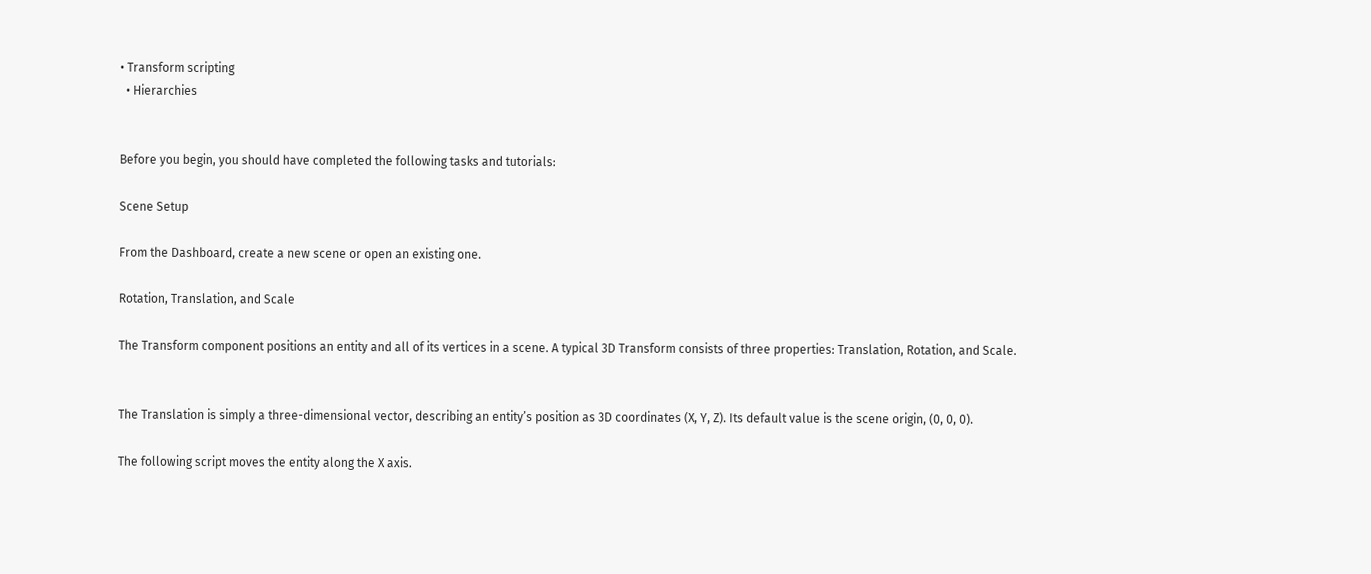• Transform scripting
  • Hierarchies


Before you begin, you should have completed the following tasks and tutorials:

Scene Setup

From the Dashboard, create a new scene or open an existing one.

Rotation, Translation, and Scale

The Transform component positions an entity and all of its vertices in a scene. A typical 3D Transform consists of three properties: Translation, Rotation, and Scale.


The Translation is simply a three-dimensional vector, describing an entity’s position as 3D coordinates (X, Y, Z). Its default value is the scene origin, (0, 0, 0).

The following script moves the entity along the X axis.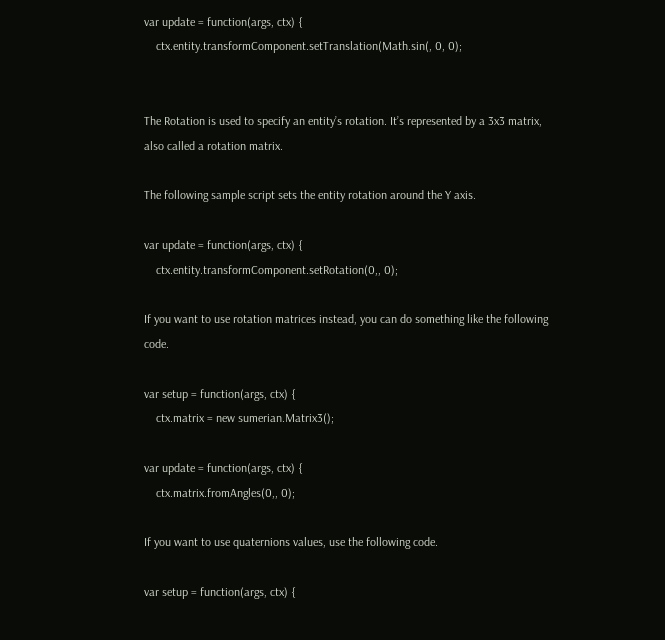var update = function(args, ctx) {
    ctx.entity.transformComponent.setTranslation(Math.sin(, 0, 0);


The Rotation is used to specify an entity’s rotation. It’s represented by a 3x3 matrix, also called a rotation matrix.

The following sample script sets the entity rotation around the Y axis.

var update = function(args, ctx) {
    ctx.entity.transformComponent.setRotation(0,, 0);

If you want to use rotation matrices instead, you can do something like the following code.

var setup = function(args, ctx) {
    ctx.matrix = new sumerian.Matrix3();

var update = function(args, ctx) {
    ctx.matrix.fromAngles(0,, 0);

If you want to use quaternions values, use the following code.

var setup = function(args, ctx) {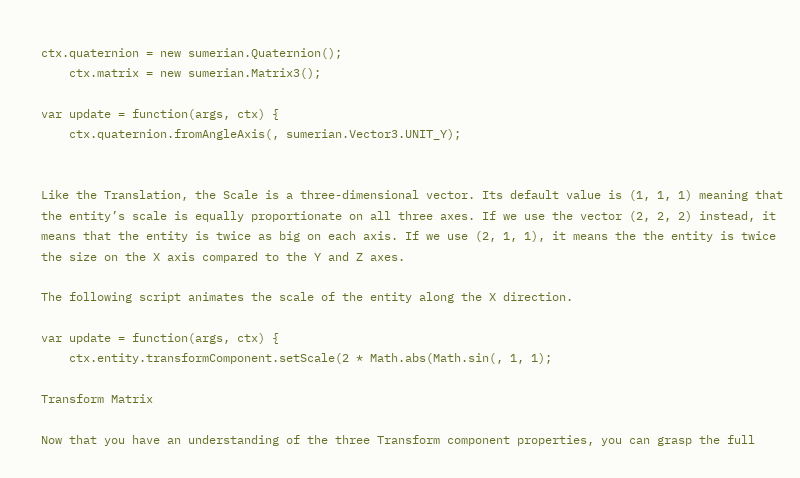ctx.quaternion = new sumerian.Quaternion();
    ctx.matrix = new sumerian.Matrix3();

var update = function(args, ctx) {
    ctx.quaternion.fromAngleAxis(, sumerian.Vector3.UNIT_Y);


Like the Translation, the Scale is a three-dimensional vector. Its default value is (1, 1, 1) meaning that the entity’s scale is equally proportionate on all three axes. If we use the vector (2, 2, 2) instead, it means that the entity is twice as big on each axis. If we use (2, 1, 1), it means the the entity is twice the size on the X axis compared to the Y and Z axes.

The following script animates the scale of the entity along the X direction.

var update = function(args, ctx) {
    ctx.entity.transformComponent.setScale(2 * Math.abs(Math.sin(, 1, 1);

Transform Matrix

Now that you have an understanding of the three Transform component properties, you can grasp the full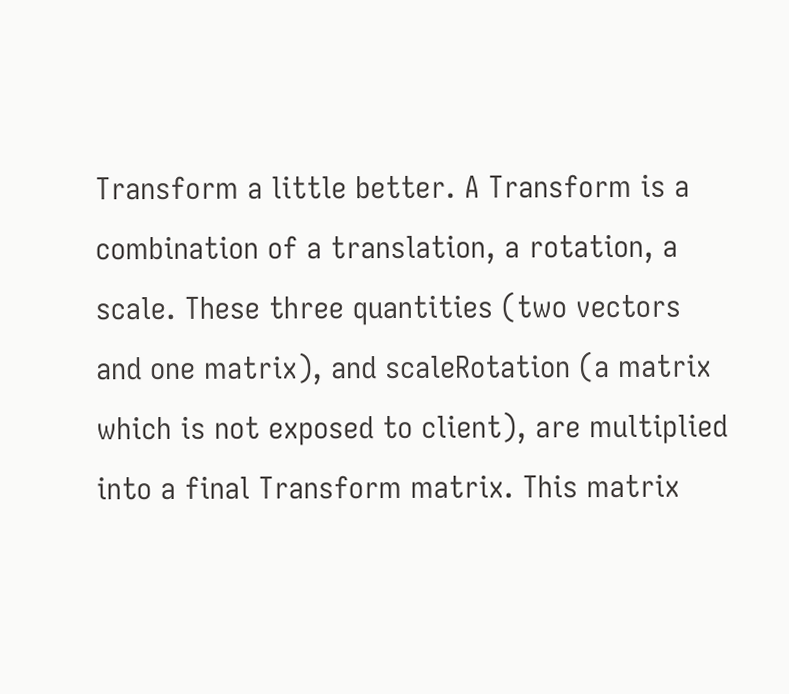Transform a little better. A Transform is a combination of a translation, a rotation, a scale. These three quantities (two vectors and one matrix), and scaleRotation (a matrix which is not exposed to client), are multiplied into a final Transform matrix. This matrix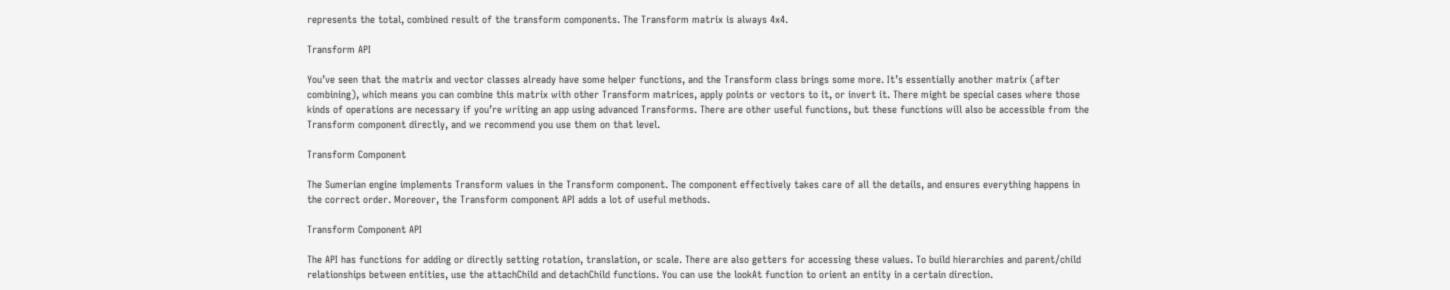represents the total, combined result of the transform components. The Transform matrix is always 4x4.

Transform API

You’ve seen that the matrix and vector classes already have some helper functions, and the Transform class brings some more. It’s essentially another matrix (after combining), which means you can combine this matrix with other Transform matrices, apply points or vectors to it, or invert it. There might be special cases where those kinds of operations are necessary if you’re writing an app using advanced Transforms. There are other useful functions, but these functions will also be accessible from the Transform component directly, and we recommend you use them on that level.

Transform Component

The Sumerian engine implements Transform values in the Transform component. The component effectively takes care of all the details, and ensures everything happens in the correct order. Moreover, the Transform component API adds a lot of useful methods.

Transform Component API

The API has functions for adding or directly setting rotation, translation, or scale. There are also getters for accessing these values. To build hierarchies and parent/child relationships between entities, use the attachChild and detachChild functions. You can use the lookAt function to orient an entity in a certain direction.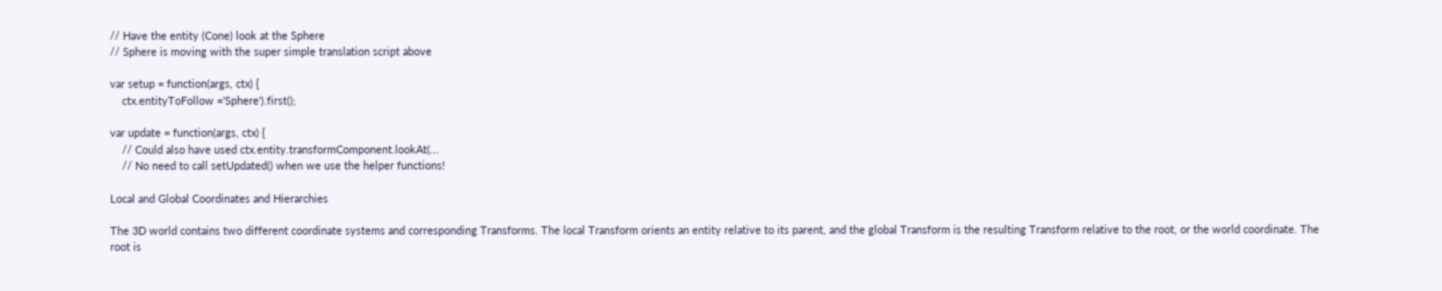// Have the entity (Cone) look at the Sphere
// Sphere is moving with the super simple translation script above

var setup = function(args, ctx) {
    ctx.entityToFollow ='Sphere').first();

var update = function(args, ctx) {
    // Could also have used ctx.entity.transformComponent.lookAt(...
    // No need to call setUpdated() when we use the helper functions!

Local and Global Coordinates and Hierarchies

The 3D world contains two different coordinate systems and corresponding Transforms. The local Transform orients an entity relative to its parent, and the global Transform is the resulting Transform relative to the root, or the world coordinate. The root is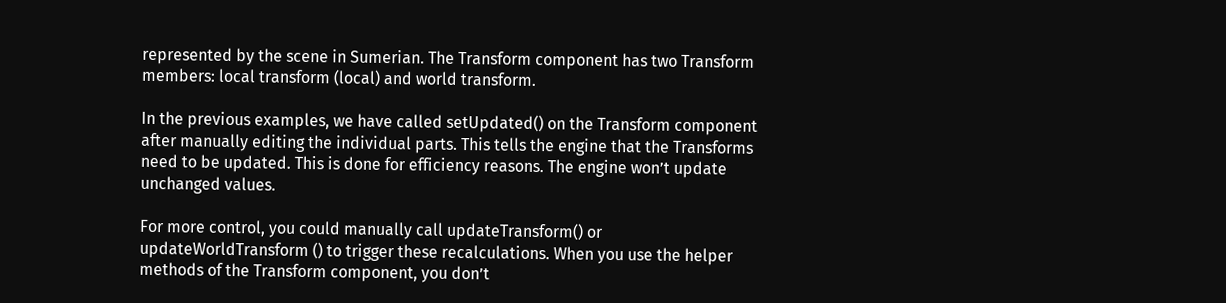represented by the scene in Sumerian. The Transform component has two Transform members: local transform (local) and world transform.

In the previous examples, we have called setUpdated() on the Transform component after manually editing the individual parts. This tells the engine that the Transforms need to be updated. This is done for efficiency reasons. The engine won’t update unchanged values.

For more control, you could manually call updateTransform() or updateWorldTransform () to trigger these recalculations. When you use the helper methods of the Transform component, you don’t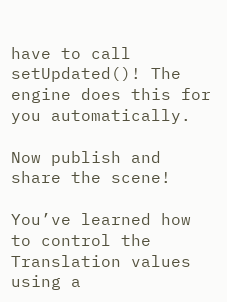have to call setUpdated()! The engine does this for you automatically.

Now publish and share the scene!

You’ve learned how to control the Translation values using a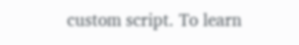custom script. To learn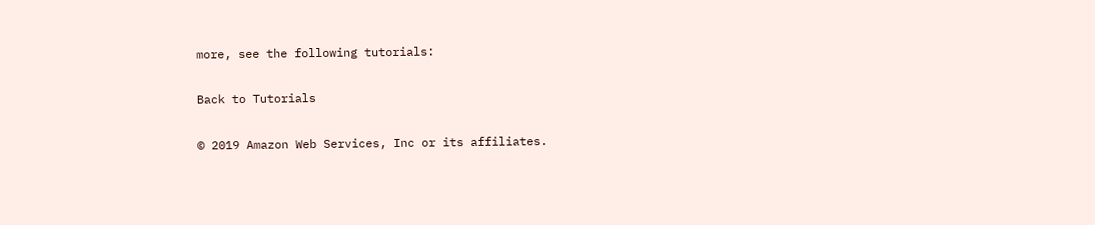more, see the following tutorials:

Back to Tutorials

© 2019 Amazon Web Services, Inc or its affiliates.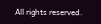All rights reserved.